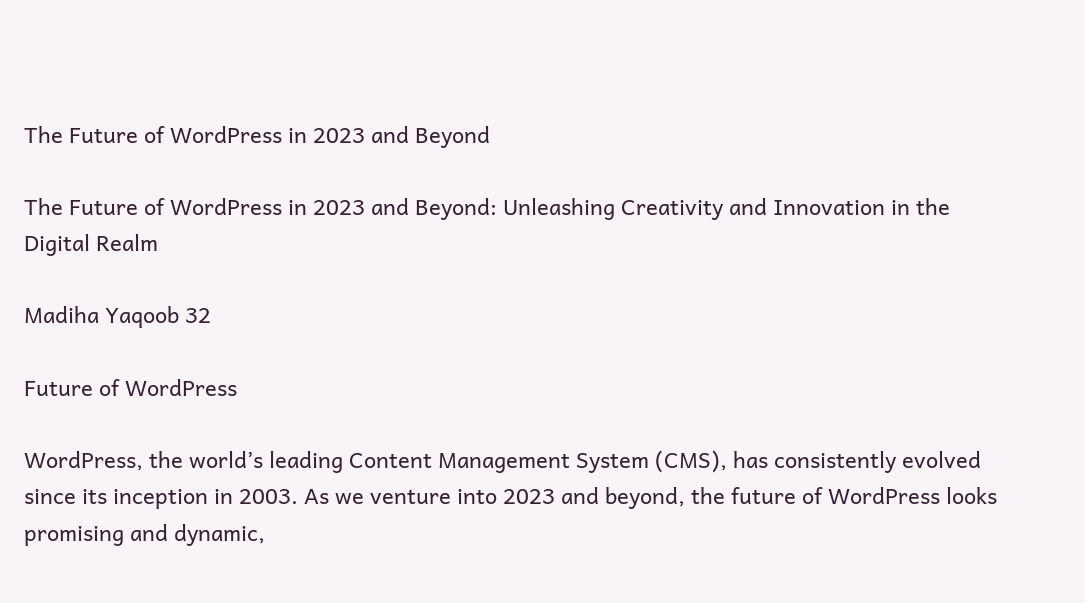The Future of WordPress in 2023 and Beyond

The Future of WordPress in 2023 and Beyond: Unleashing Creativity and Innovation in the Digital Realm

Madiha Yaqoob 32

Future of WordPress

WordPress, the world’s leading Content Management System (CMS), has consistently evolved since its inception in 2003. As we venture into 2023 and beyond, the future of WordPress looks promising and dynamic,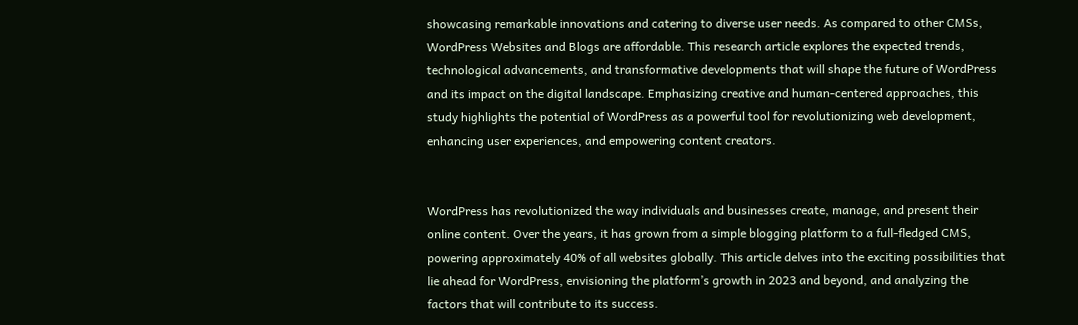showcasing remarkable innovations and catering to diverse user needs. As compared to other CMSs, WordPress Websites and Blogs are affordable. This research article explores the expected trends, technological advancements, and transformative developments that will shape the future of WordPress and its impact on the digital landscape. Emphasizing creative and human-centered approaches, this study highlights the potential of WordPress as a powerful tool for revolutionizing web development, enhancing user experiences, and empowering content creators.


WordPress has revolutionized the way individuals and businesses create, manage, and present their online content. Over the years, it has grown from a simple blogging platform to a full-fledged CMS, powering approximately 40% of all websites globally. This article delves into the exciting possibilities that lie ahead for WordPress, envisioning the platform’s growth in 2023 and beyond, and analyzing the factors that will contribute to its success.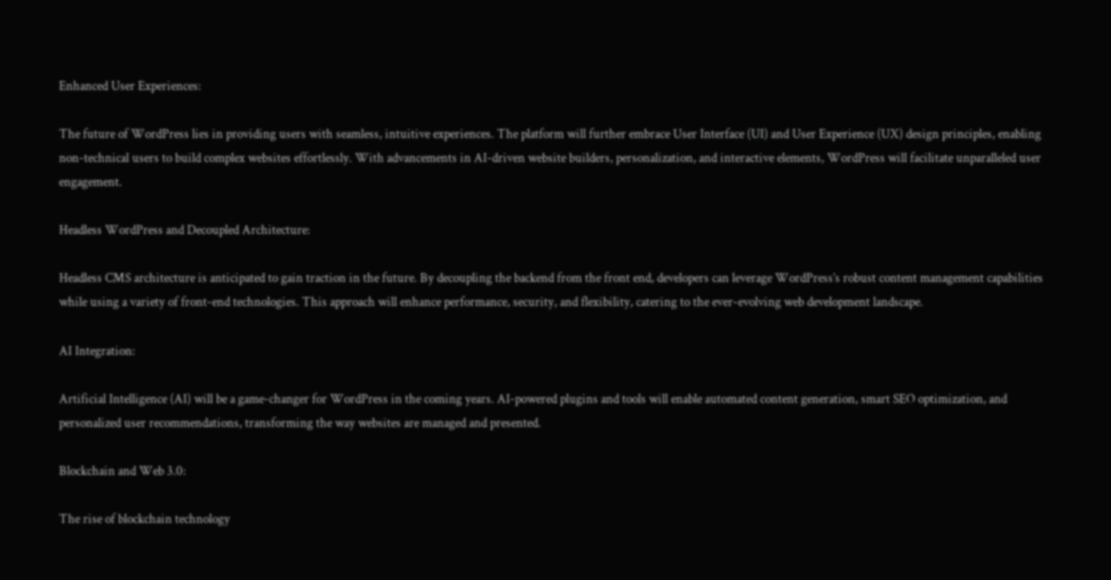Enhanced User Experiences:

The future of WordPress lies in providing users with seamless, intuitive experiences. The platform will further embrace User Interface (UI) and User Experience (UX) design principles, enabling non-technical users to build complex websites effortlessly. With advancements in AI-driven website builders, personalization, and interactive elements, WordPress will facilitate unparalleled user engagement.

Headless WordPress and Decoupled Architecture:

Headless CMS architecture is anticipated to gain traction in the future. By decoupling the backend from the front end, developers can leverage WordPress’s robust content management capabilities while using a variety of front-end technologies. This approach will enhance performance, security, and flexibility, catering to the ever-evolving web development landscape.

AI Integration:

Artificial Intelligence (AI) will be a game-changer for WordPress in the coming years. AI-powered plugins and tools will enable automated content generation, smart SEO optimization, and personalized user recommendations, transforming the way websites are managed and presented.

Blockchain and Web 3.0:

The rise of blockchain technology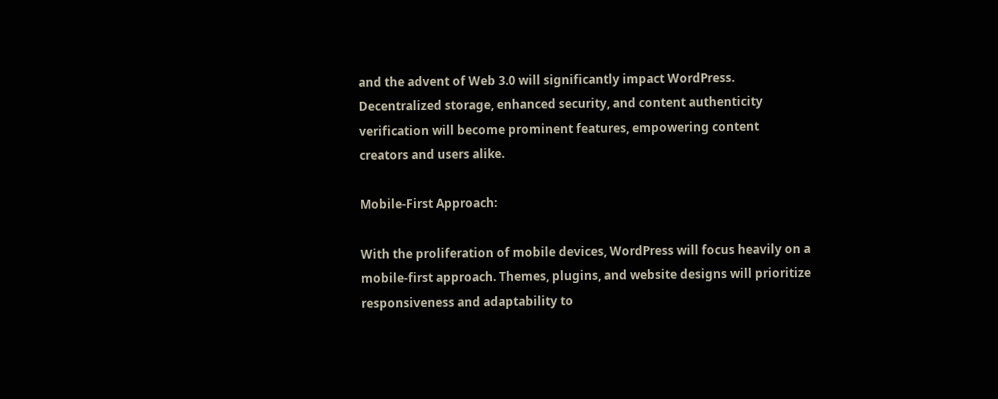and the advent of Web 3.0 will significantly impact WordPress. Decentralized storage, enhanced security, and content authenticity verification will become prominent features, empowering content creators and users alike.

Mobile-First Approach:

With the proliferation of mobile devices, WordPress will focus heavily on a mobile-first approach. Themes, plugins, and website designs will prioritize responsiveness and adaptability to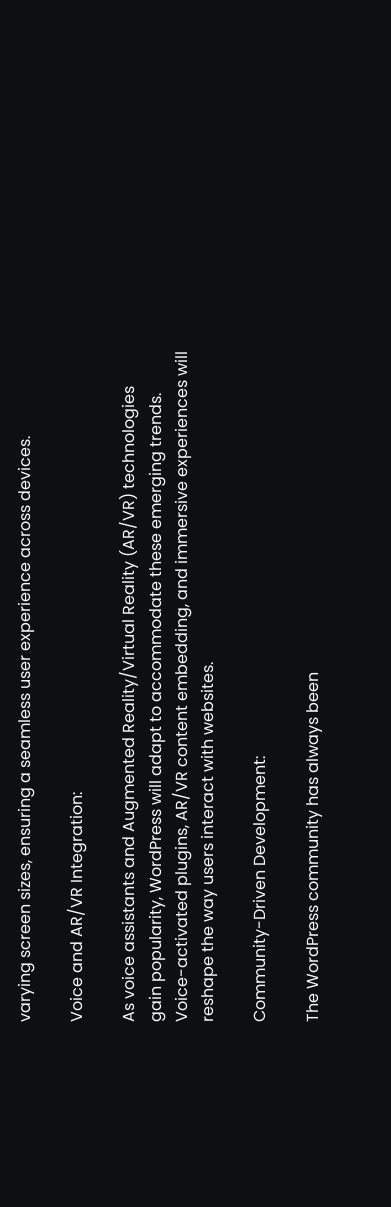varying screen sizes, ensuring a seamless user experience across devices.

Voice and AR/VR Integration:

As voice assistants and Augmented Reality/Virtual Reality (AR/VR) technologies gain popularity, WordPress will adapt to accommodate these emerging trends. Voice-activated plugins, AR/VR content embedding, and immersive experiences will reshape the way users interact with websites.

Community-Driven Development:

The WordPress community has always been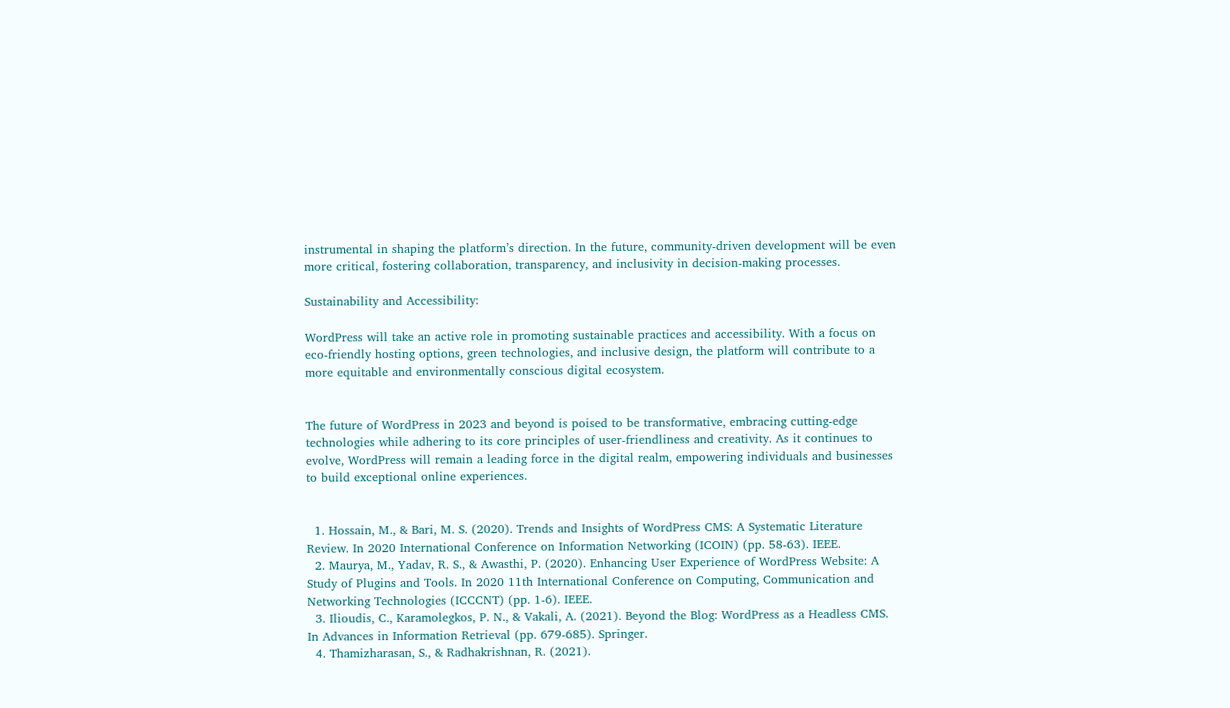instrumental in shaping the platform’s direction. In the future, community-driven development will be even more critical, fostering collaboration, transparency, and inclusivity in decision-making processes.

Sustainability and Accessibility:

WordPress will take an active role in promoting sustainable practices and accessibility. With a focus on eco-friendly hosting options, green technologies, and inclusive design, the platform will contribute to a more equitable and environmentally conscious digital ecosystem.


The future of WordPress in 2023 and beyond is poised to be transformative, embracing cutting-edge technologies while adhering to its core principles of user-friendliness and creativity. As it continues to evolve, WordPress will remain a leading force in the digital realm, empowering individuals and businesses to build exceptional online experiences.


  1. Hossain, M., & Bari, M. S. (2020). Trends and Insights of WordPress CMS: A Systematic Literature Review. In 2020 International Conference on Information Networking (ICOIN) (pp. 58-63). IEEE.
  2. Maurya, M., Yadav, R. S., & Awasthi, P. (2020). Enhancing User Experience of WordPress Website: A Study of Plugins and Tools. In 2020 11th International Conference on Computing, Communication and Networking Technologies (ICCCNT) (pp. 1-6). IEEE.
  3. Ilioudis, C., Karamolegkos, P. N., & Vakali, A. (2021). Beyond the Blog: WordPress as a Headless CMS. In Advances in Information Retrieval (pp. 679-685). Springer.
  4. Thamizharasan, S., & Radhakrishnan, R. (2021).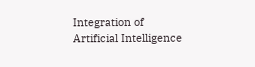Integration of Artificial Intelligence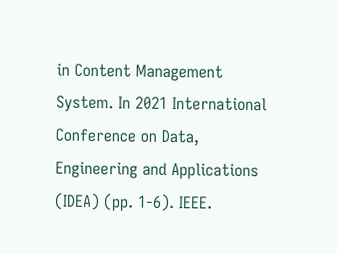in Content Management System. In 2021 International Conference on Data, Engineering and Applications (IDEA) (pp. 1-6). IEEE.